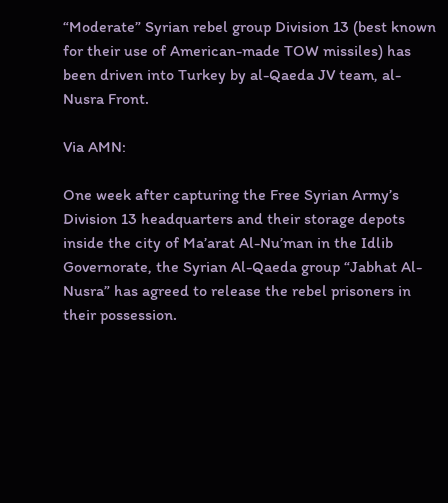“Moderate” Syrian rebel group Division 13 (best known for their use of American-made TOW missiles) has been driven into Turkey by al-Qaeda JV team, al-Nusra Front.

Via AMN:

One week after capturing the Free Syrian Army’s Division 13 headquarters and their storage depots inside the city of Ma’arat Al-Nu’man in the Idlib Governorate, the Syrian Al-Qaeda group “Jabhat Al-Nusra” has agreed to release the rebel prisoners in their possession.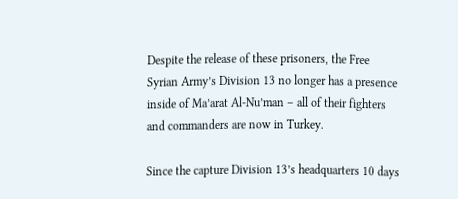Despite the release of these prisoners, the Free Syrian Army’s Division 13 no longer has a presence inside of Ma’arat Al-Nu’man – all of their fighters and commanders are now in Turkey.

Since the capture Division 13’s headquarters 10 days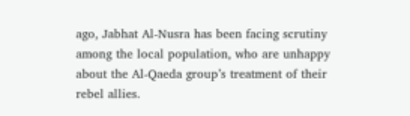ago, Jabhat Al-Nusra has been facing scrutiny among the local population, who are unhappy about the Al-Qaeda group’s treatment of their rebel allies.